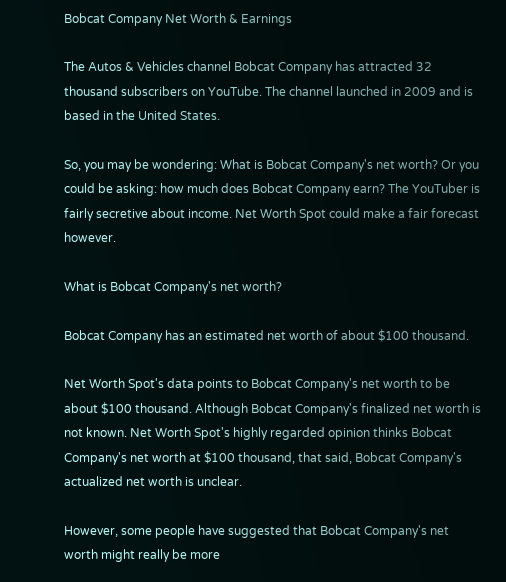Bobcat Company Net Worth & Earnings

The Autos & Vehicles channel Bobcat Company has attracted 32 thousand subscribers on YouTube. The channel launched in 2009 and is based in the United States.

So, you may be wondering: What is Bobcat Company's net worth? Or you could be asking: how much does Bobcat Company earn? The YouTuber is fairly secretive about income. Net Worth Spot could make a fair forecast however.

What is Bobcat Company's net worth?

Bobcat Company has an estimated net worth of about $100 thousand.

Net Worth Spot's data points to Bobcat Company's net worth to be about $100 thousand. Although Bobcat Company's finalized net worth is not known. Net Worth Spot's highly regarded opinion thinks Bobcat Company's net worth at $100 thousand, that said, Bobcat Company's actualized net worth is unclear.

However, some people have suggested that Bobcat Company's net worth might really be more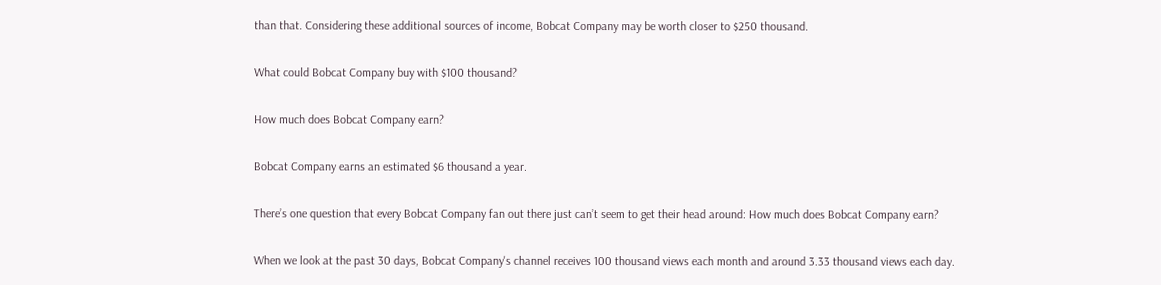than that. Considering these additional sources of income, Bobcat Company may be worth closer to $250 thousand.

What could Bobcat Company buy with $100 thousand?

How much does Bobcat Company earn?

Bobcat Company earns an estimated $6 thousand a year.

There’s one question that every Bobcat Company fan out there just can’t seem to get their head around: How much does Bobcat Company earn?

When we look at the past 30 days, Bobcat Company's channel receives 100 thousand views each month and around 3.33 thousand views each day.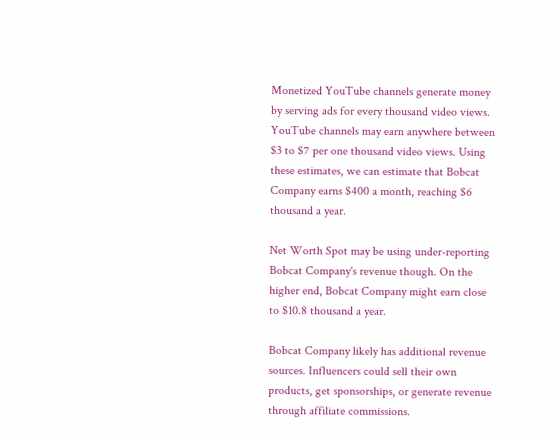Monetized YouTube channels generate money by serving ads for every thousand video views. YouTube channels may earn anywhere between $3 to $7 per one thousand video views. Using these estimates, we can estimate that Bobcat Company earns $400 a month, reaching $6 thousand a year.

Net Worth Spot may be using under-reporting Bobcat Company's revenue though. On the higher end, Bobcat Company might earn close to $10.8 thousand a year.

Bobcat Company likely has additional revenue sources. Influencers could sell their own products, get sponsorships, or generate revenue through affiliate commissions.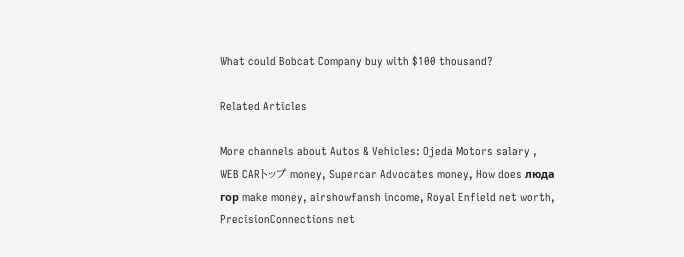What could Bobcat Company buy with $100 thousand?

Related Articles

More channels about Autos & Vehicles: Ojeda Motors salary , WEB CARトップ money, Supercar Advocates money, How does люда гор make money, airshowfansh income, Royal Enfield net worth, PrecisionConnections net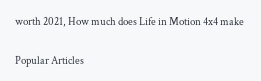worth 2021, How much does Life in Motion 4x4 make

Popular Articles